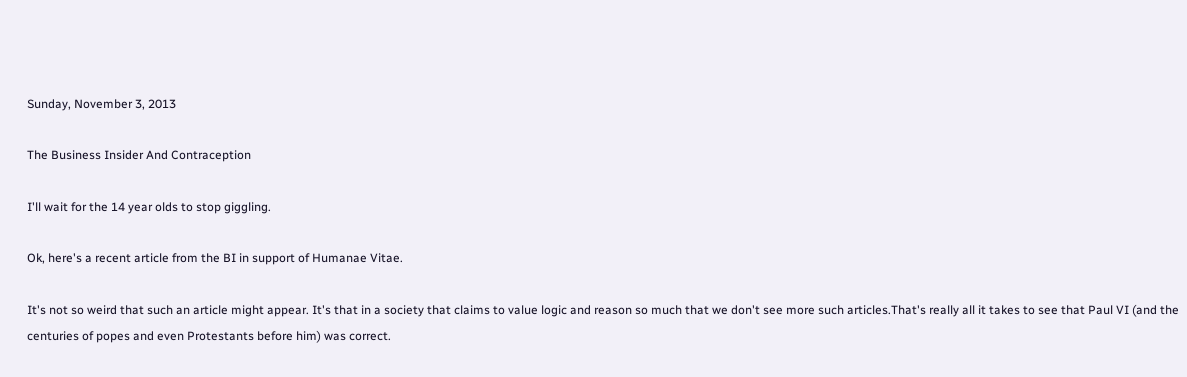Sunday, November 3, 2013

The Business Insider And Contraception

I'll wait for the 14 year olds to stop giggling.

Ok, here's a recent article from the BI in support of Humanae Vitae.

It's not so weird that such an article might appear. It's that in a society that claims to value logic and reason so much that we don't see more such articles.That's really all it takes to see that Paul VI (and the centuries of popes and even Protestants before him) was correct.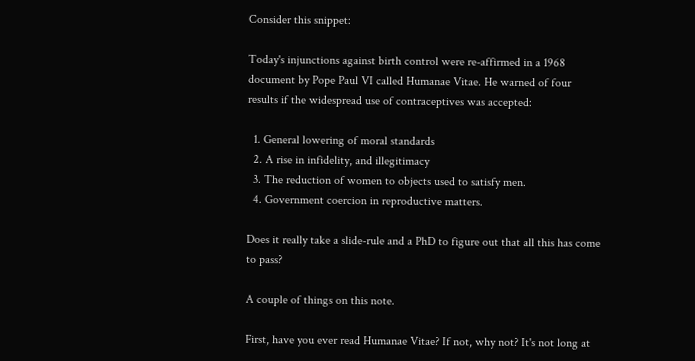Consider this snippet:

Today's injunctions against birth control were re-affirmed in a 1968 document by Pope Paul VI called Humanae Vitae. He warned of four results if the widespread use of contraceptives was accepted:

  1. General lowering of moral standards
  2. A rise in infidelity, and illegitimacy
  3. The reduction of women to objects used to satisfy men.
  4. Government coercion in reproductive matters.

Does it really take a slide-rule and a PhD to figure out that all this has come to pass?

A couple of things on this note.

First, have you ever read Humanae Vitae? If not, why not? It's not long at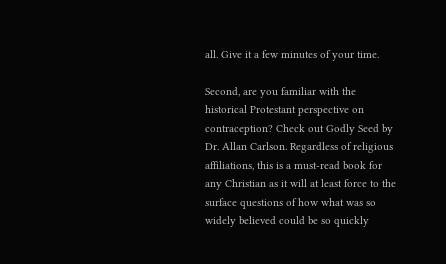all. Give it a few minutes of your time.

Second, are you familiar with the historical Protestant perspective on contraception? Check out Godly Seed by Dr. Allan Carlson. Regardless of religious affiliations, this is a must-read book for any Christian as it will at least force to the surface questions of how what was so widely believed could be so quickly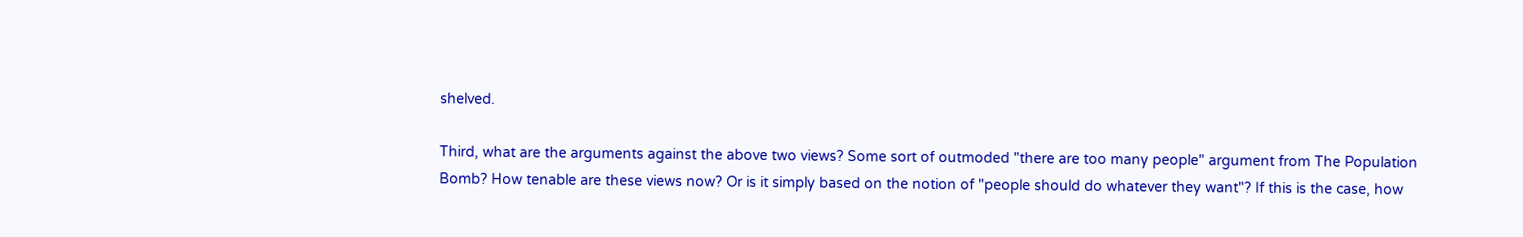shelved.

Third, what are the arguments against the above two views? Some sort of outmoded "there are too many people" argument from The Population Bomb? How tenable are these views now? Or is it simply based on the notion of "people should do whatever they want"? If this is the case, how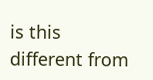is this different from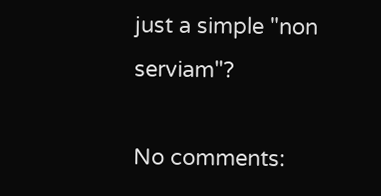just a simple "non serviam"?

No comments: